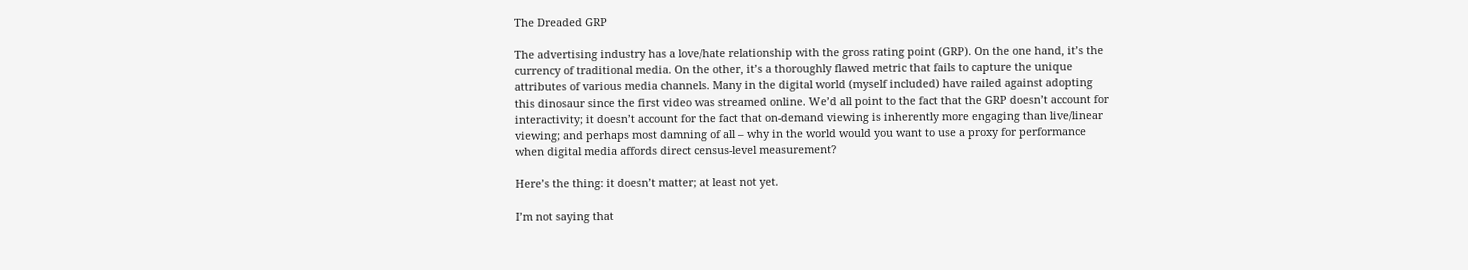The Dreaded GRP

The advertising industry has a love/hate relationship with the gross rating point (GRP). On the one hand, it’s the currency of traditional media. On the other, it’s a thoroughly flawed metric that fails to capture the unique attributes of various media channels. Many in the digital world (myself included) have railed against adopting this dinosaur since the first video was streamed online. We’d all point to the fact that the GRP doesn’t account for interactivity; it doesn’t account for the fact that on-demand viewing is inherently more engaging than live/linear viewing; and perhaps most damning of all – why in the world would you want to use a proxy for performance when digital media affords direct census-level measurement?

Here’s the thing: it doesn’t matter; at least not yet.

I’m not saying that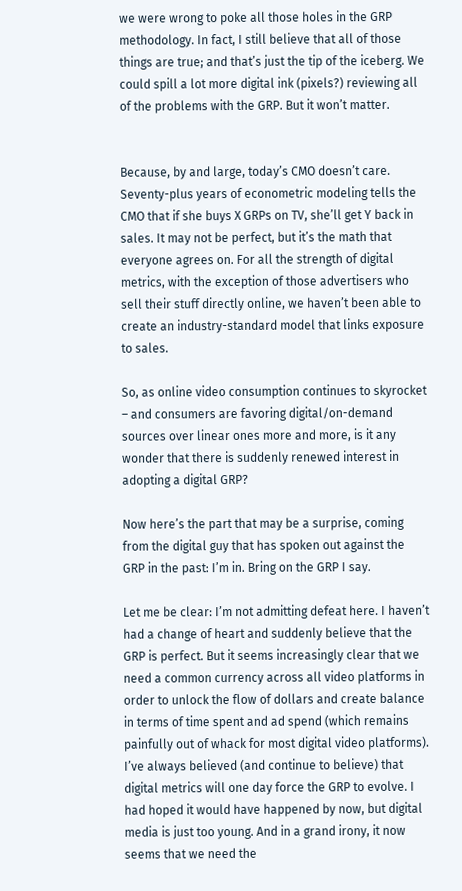we were wrong to poke all those holes in the GRP methodology. In fact, I still believe that all of those things are true; and that’s just the tip of the iceberg. We could spill a lot more digital ink (pixels?) reviewing all of the problems with the GRP. But it won’t matter.


Because, by and large, today’s CMO doesn’t care. Seventy-plus years of econometric modeling tells the CMO that if she buys X GRPs on TV, she’ll get Y back in sales. It may not be perfect, but it’s the math that everyone agrees on. For all the strength of digital metrics, with the exception of those advertisers who sell their stuff directly online, we haven’t been able to create an industry-standard model that links exposure to sales.

So, as online video consumption continues to skyrocket – and consumers are favoring digital/on-demand sources over linear ones more and more, is it any wonder that there is suddenly renewed interest in adopting a digital GRP?

Now here’s the part that may be a surprise, coming from the digital guy that has spoken out against the GRP in the past: I’m in. Bring on the GRP I say.

Let me be clear: I’m not admitting defeat here. I haven’t had a change of heart and suddenly believe that the GRP is perfect. But it seems increasingly clear that we need a common currency across all video platforms in order to unlock the flow of dollars and create balance in terms of time spent and ad spend (which remains painfully out of whack for most digital video platforms). I’ve always believed (and continue to believe) that digital metrics will one day force the GRP to evolve. I had hoped it would have happened by now, but digital media is just too young. And in a grand irony, it now seems that we need the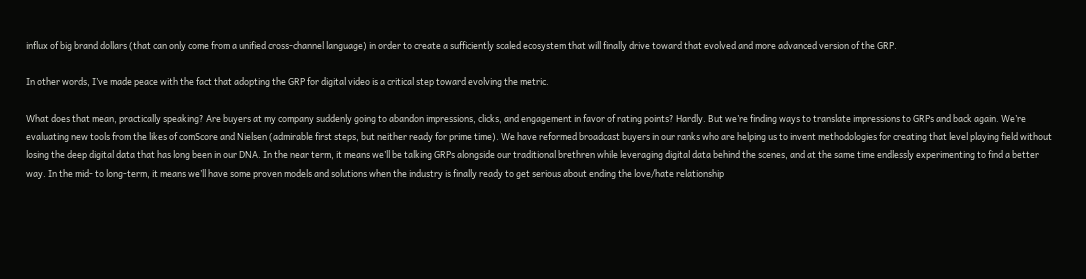influx of big brand dollars (that can only come from a unified cross-channel language) in order to create a sufficiently scaled ecosystem that will finally drive toward that evolved and more advanced version of the GRP.

In other words, I’ve made peace with the fact that adopting the GRP for digital video is a critical step toward evolving the metric.

What does that mean, practically speaking? Are buyers at my company suddenly going to abandon impressions, clicks, and engagement in favor of rating points? Hardly. But we’re finding ways to translate impressions to GRPs and back again. We’re evaluating new tools from the likes of comScore and Nielsen (admirable first steps, but neither ready for prime time). We have reformed broadcast buyers in our ranks who are helping us to invent methodologies for creating that level playing field without losing the deep digital data that has long been in our DNA. In the near term, it means we’ll be talking GRPs alongside our traditional brethren while leveraging digital data behind the scenes, and at the same time endlessly experimenting to find a better way. In the mid- to long-term, it means we’ll have some proven models and solutions when the industry is finally ready to get serious about ending the love/hate relationship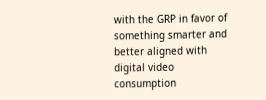with the GRP in favor of something smarter and better aligned with digital video consumption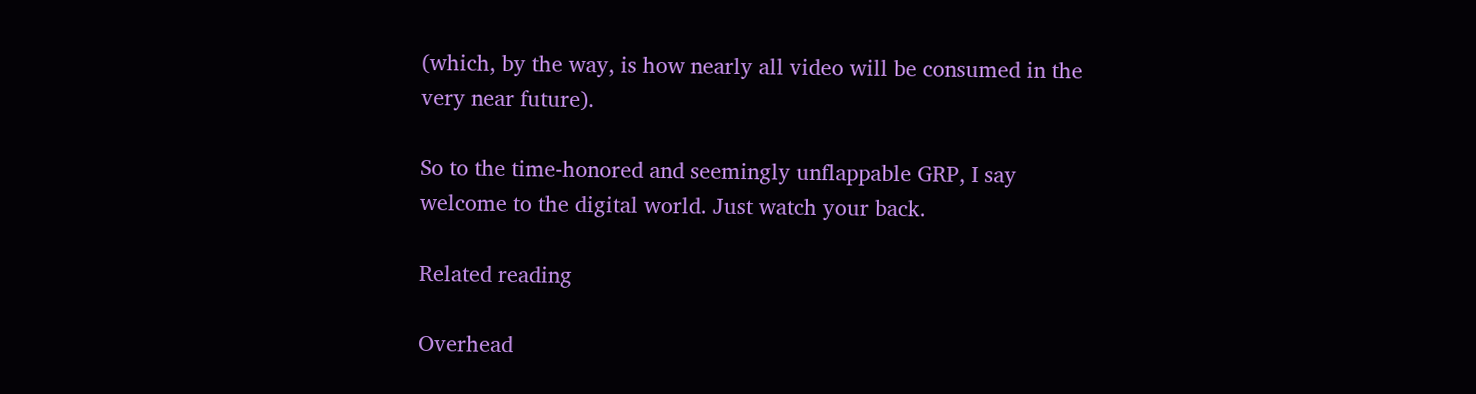(which, by the way, is how nearly all video will be consumed in the very near future).

So to the time-honored and seemingly unflappable GRP, I say welcome to the digital world. Just watch your back.

Related reading

Overhead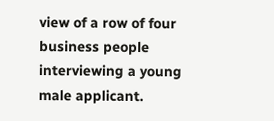view of a row of four business people interviewing a young male applicant.